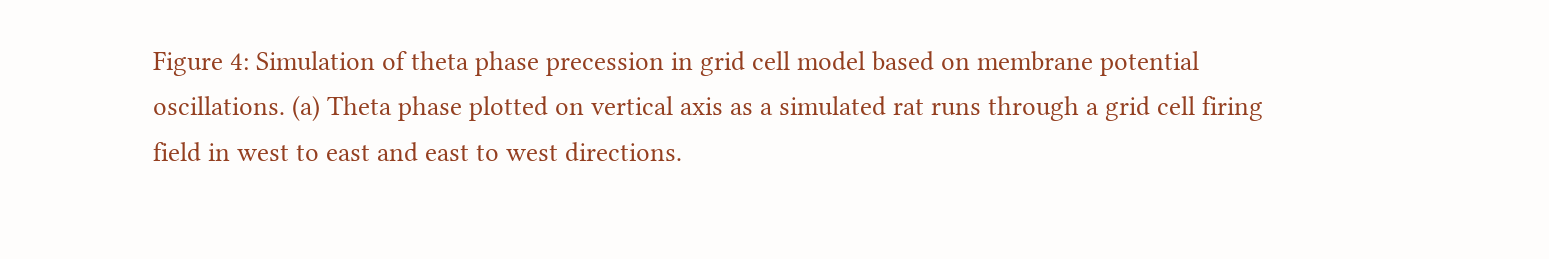Figure 4: Simulation of theta phase precession in grid cell model based on membrane potential oscillations. (a) Theta phase plotted on vertical axis as a simulated rat runs through a grid cell firing field in west to east and east to west directions.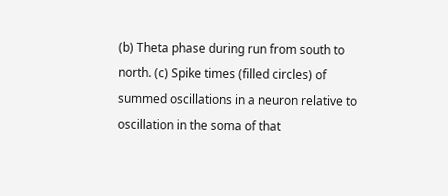(b) Theta phase during run from south to north. (c) Spike times (filled circles) of summed oscillations in a neuron relative to oscillation in the soma of that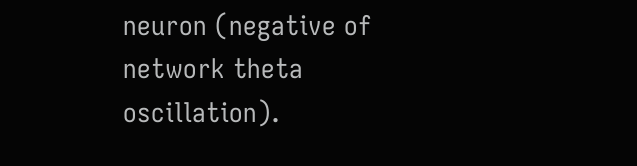neuron (negative of network theta oscillation).